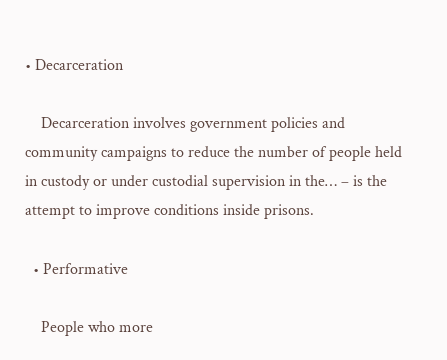• Decarceration

    Decarceration involves government policies and community campaigns to reduce the number of people held in custody or under custodial supervision in the… – is the attempt to improve conditions inside prisons.

  • Performative

    People who more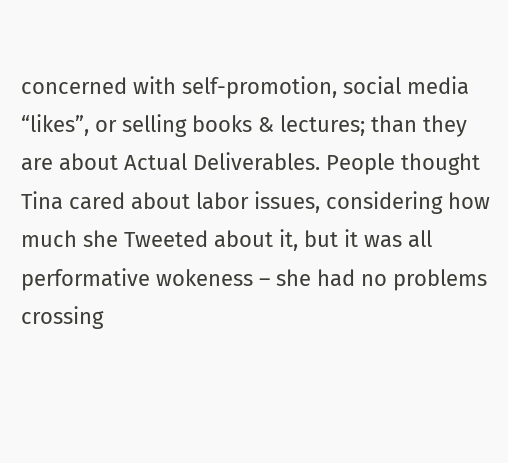concerned with self-promotion, social media “likes”, or selling books & lectures; than they are about Actual Deliverables. People thought Tina cared about labor issues, considering how much she Tweeted about it, but it was all performative wokeness – she had no problems crossing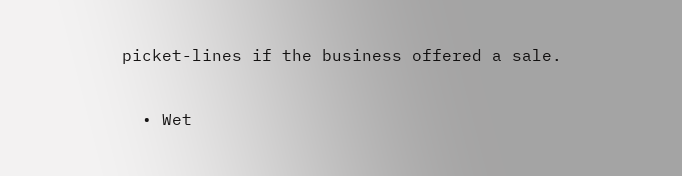picket-lines if the business offered a sale.

  • Wet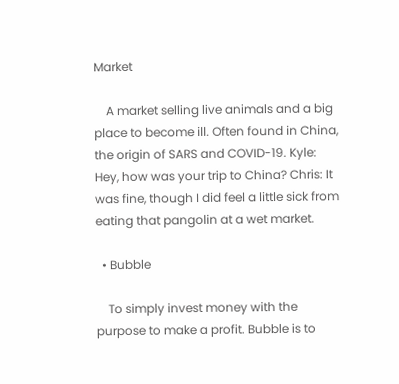Market

    A market selling live animals and a big place to become ill. Often found in China, the origin of SARS and COVID-19. Kyle: Hey, how was your trip to China? Chris: It was fine, though I did feel a little sick from eating that pangolin at a wet market.

  • Bubble

    To simply invest money with the purpose to make a profit. Bubble is to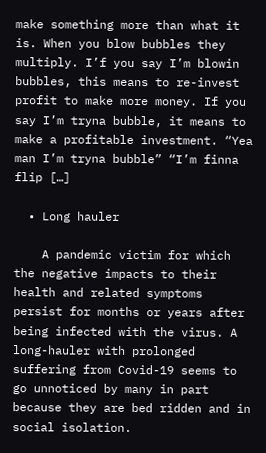make something more than what it is. When you blow bubbles they multiply. I’f you say I’m blowin bubbles, this means to re-invest profit to make more money. If you say I’m tryna bubble, it means to make a profitable investment. “Yea man I’m tryna bubble” “I’m finna flip […]

  • Long hauler

    A pandemic victim for which the negative impacts to their health and related symptoms persist for months or years after being infected with the virus. A long-hauler with prolonged suffering from Covid-19 seems to go unnoticed by many in part because they are bed ridden and in social isolation.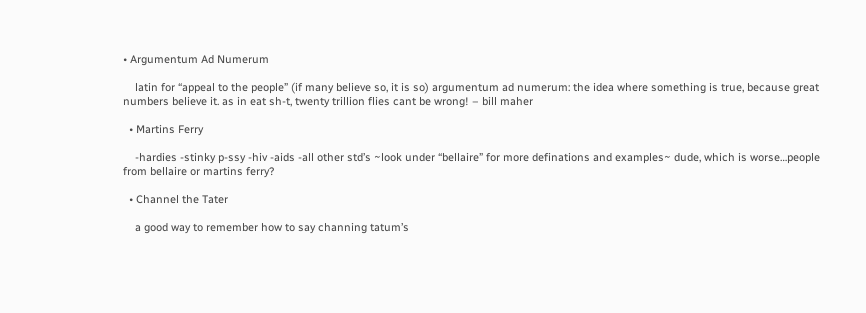• Argumentum Ad Numerum

    latin for “appeal to the people” (if many believe so, it is so) argumentum ad numerum: the idea where something is true, because great numbers believe it. as in eat sh-t, twenty trillion flies cant be wrong! – bill maher

  • Martins Ferry

    -hardies -stinky p-ssy -hiv -aids -all other std’s ~look under “bellaire” for more definations and examples~ dude, which is worse…people from bellaire or martins ferry?

  • Channel the Tater

    a good way to remember how to say channing tatum’s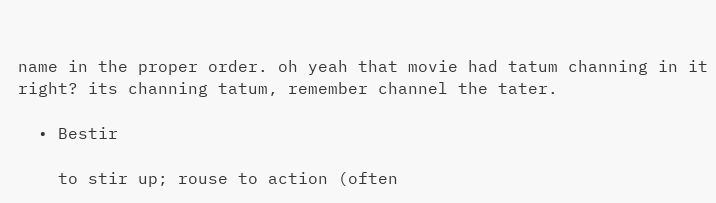name in the proper order. oh yeah that movie had tatum channing in it right? its channing tatum, remember channel the tater.

  • Bestir

    to stir up; rouse to action (often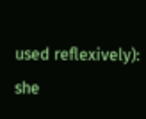used reflexively): she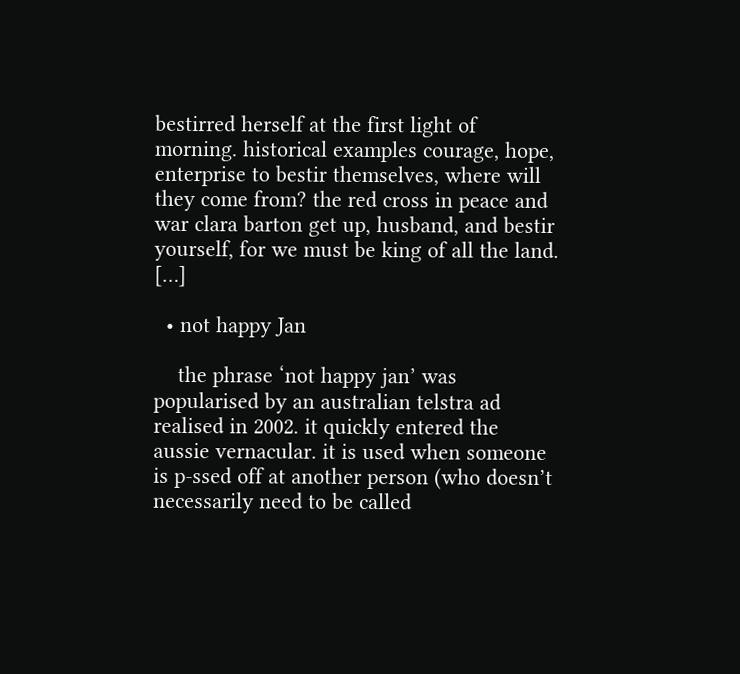bestirred herself at the first light of morning. historical examples courage, hope, enterprise to bestir themselves, where will they come from? the red cross in peace and war clara barton get up, husband, and bestir yourself, for we must be king of all the land. […]

  • not happy Jan

    the phrase ‘not happy jan’ was popularised by an australian telstra ad realised in 2002. it quickly entered the aussie vernacular. it is used when someone is p-ssed off at another person (who doesn’t necessarily need to be called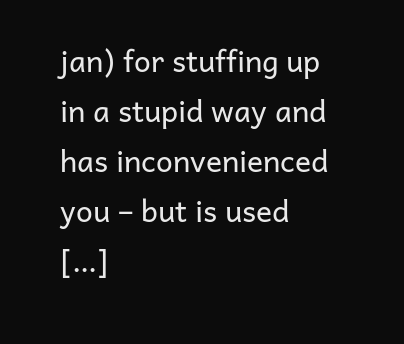jan) for stuffing up in a stupid way and has inconvenienced you – but is used […]